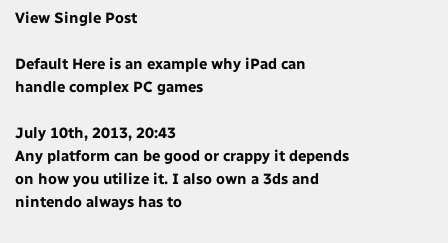View Single Post

Default Here is an example why iPad can handle complex PC games

July 10th, 2013, 20:43
Any platform can be good or crappy it depends on how you utilize it. I also own a 3ds and nintendo always has to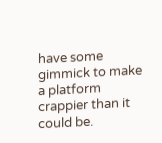have some gimmick to make a platform crappier than it could be.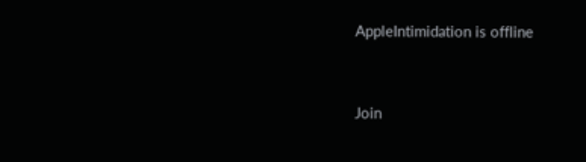AppleIntimidation is offline




Join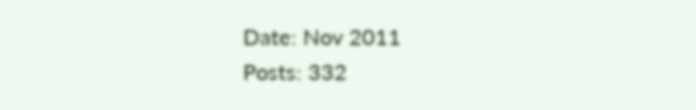Date: Nov 2011
Posts: 332